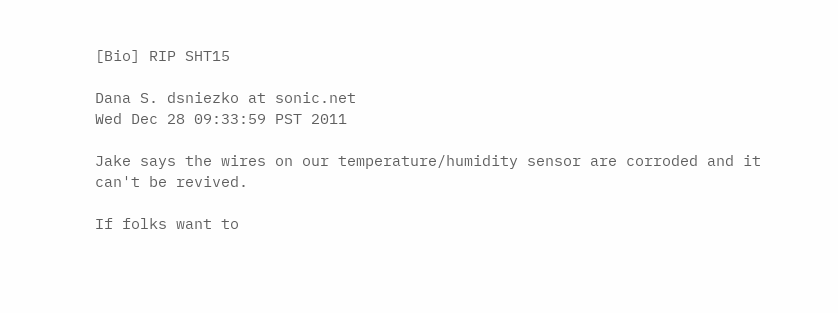[Bio] RIP SHT15

Dana S. dsniezko at sonic.net
Wed Dec 28 09:33:59 PST 2011

Jake says the wires on our temperature/humidity sensor are corroded and it
can't be revived.

If folks want to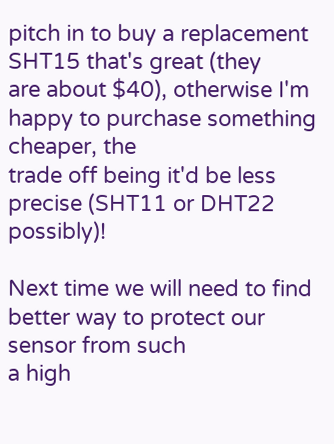pitch in to buy a replacement SHT15 that's great (they
are about $40), otherwise I'm happy to purchase something cheaper, the
trade off being it'd be less precise (SHT11 or DHT22 possibly)!

Next time we will need to find better way to protect our sensor from such
a high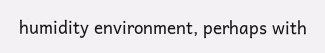humidity environment, perhaps with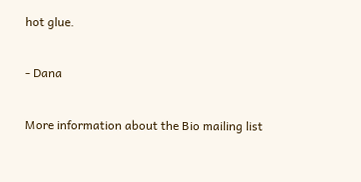hot glue.

- Dana

More information about the Bio mailing list